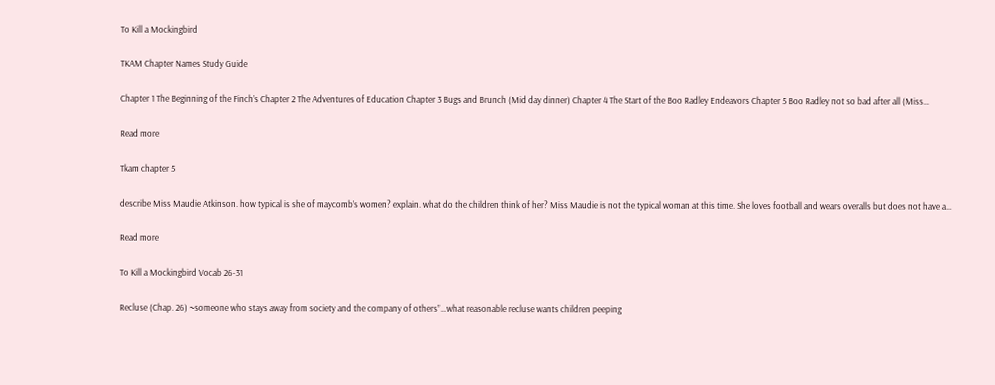To Kill a Mockingbird

TKAM Chapter Names Study Guide

Chapter 1 The Beginning of the Finch’s Chapter 2 The Adventures of Education Chapter 3 Bugs and Brunch (Mid day dinner) Chapter 4 The Start of the Boo Radley Endeavors Chapter 5 Boo Radley not so bad after all (Miss…

Read more

Tkam chapter 5

describe Miss Maudie Atkinson. how typical is she of maycomb’s women? explain. what do the children think of her? Miss Maudie is not the typical woman at this time. She loves football and wears overalls but does not have a…

Read more

To Kill a Mockingbird Vocab 26-31

Recluse (Chap. 26) ~someone who stays away from society and the company of others”…what reasonable recluse wants children peeping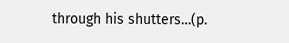through his shutters…(p.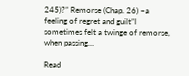245)?” Remorse (Chap. 26) ~a feeling of regret and guilt”I sometimes felt a twinge of remorse, when passing…

Read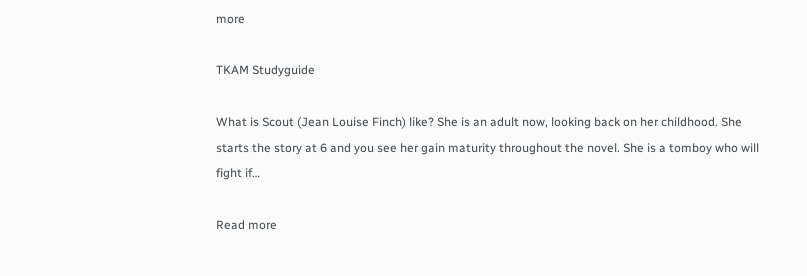more

TKAM Studyguide

What is Scout (Jean Louise Finch) like? She is an adult now, looking back on her childhood. She starts the story at 6 and you see her gain maturity throughout the novel. She is a tomboy who will fight if…

Read more